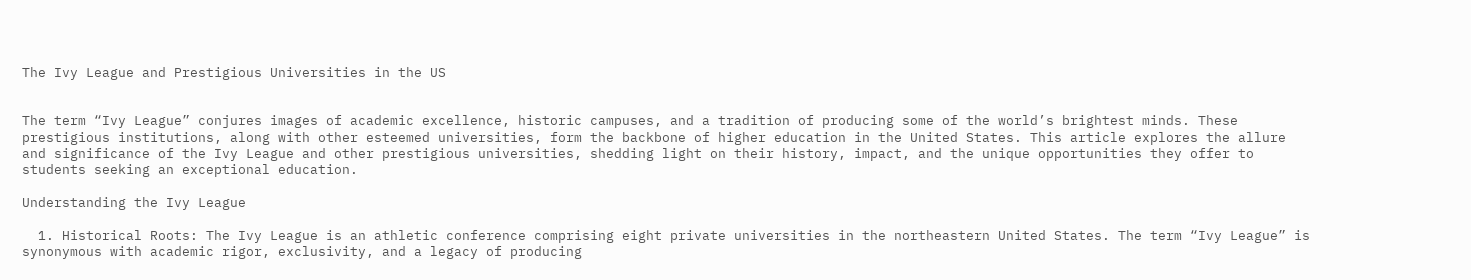The Ivy League and Prestigious Universities in the US


The term “Ivy League” conjures images of academic excellence, historic campuses, and a tradition of producing some of the world’s brightest minds. These prestigious institutions, along with other esteemed universities, form the backbone of higher education in the United States. This article explores the allure and significance of the Ivy League and other prestigious universities, shedding light on their history, impact, and the unique opportunities they offer to students seeking an exceptional education.

Understanding the Ivy League

  1. Historical Roots: The Ivy League is an athletic conference comprising eight private universities in the northeastern United States. The term “Ivy League” is synonymous with academic rigor, exclusivity, and a legacy of producing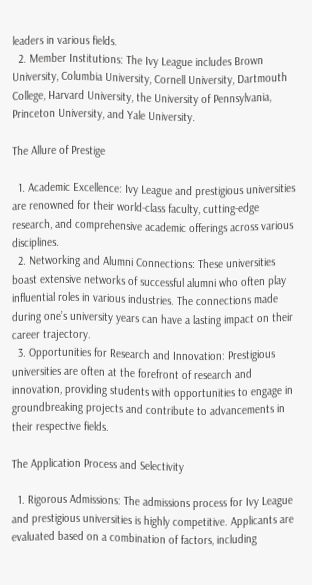leaders in various fields.
  2. Member Institutions: The Ivy League includes Brown University, Columbia University, Cornell University, Dartmouth College, Harvard University, the University of Pennsylvania, Princeton University, and Yale University.

The Allure of Prestige

  1. Academic Excellence: Ivy League and prestigious universities are renowned for their world-class faculty, cutting-edge research, and comprehensive academic offerings across various disciplines.
  2. Networking and Alumni Connections: These universities boast extensive networks of successful alumni who often play influential roles in various industries. The connections made during one’s university years can have a lasting impact on their career trajectory.
  3. Opportunities for Research and Innovation: Prestigious universities are often at the forefront of research and innovation, providing students with opportunities to engage in groundbreaking projects and contribute to advancements in their respective fields.

The Application Process and Selectivity

  1. Rigorous Admissions: The admissions process for Ivy League and prestigious universities is highly competitive. Applicants are evaluated based on a combination of factors, including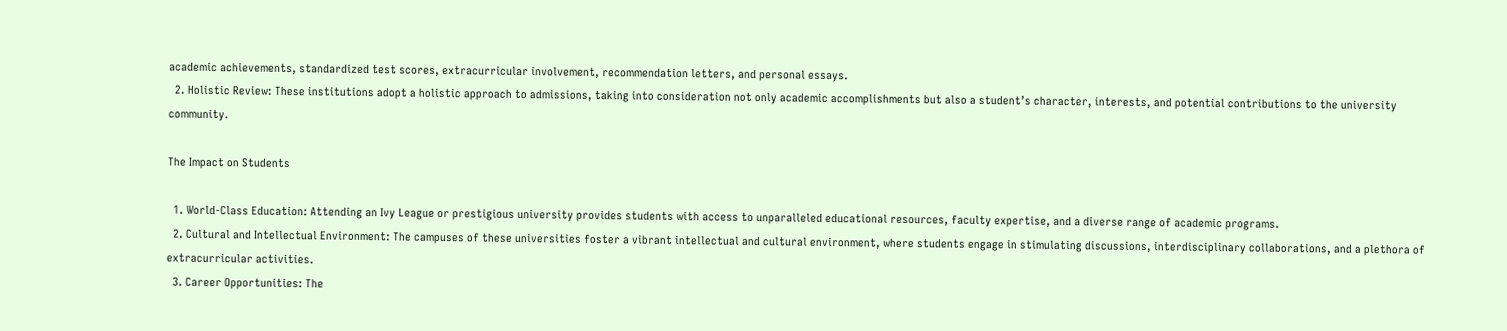academic achievements, standardized test scores, extracurricular involvement, recommendation letters, and personal essays.
  2. Holistic Review: These institutions adopt a holistic approach to admissions, taking into consideration not only academic accomplishments but also a student’s character, interests, and potential contributions to the university community.

The Impact on Students

  1. World-Class Education: Attending an Ivy League or prestigious university provides students with access to unparalleled educational resources, faculty expertise, and a diverse range of academic programs.
  2. Cultural and Intellectual Environment: The campuses of these universities foster a vibrant intellectual and cultural environment, where students engage in stimulating discussions, interdisciplinary collaborations, and a plethora of extracurricular activities.
  3. Career Opportunities: The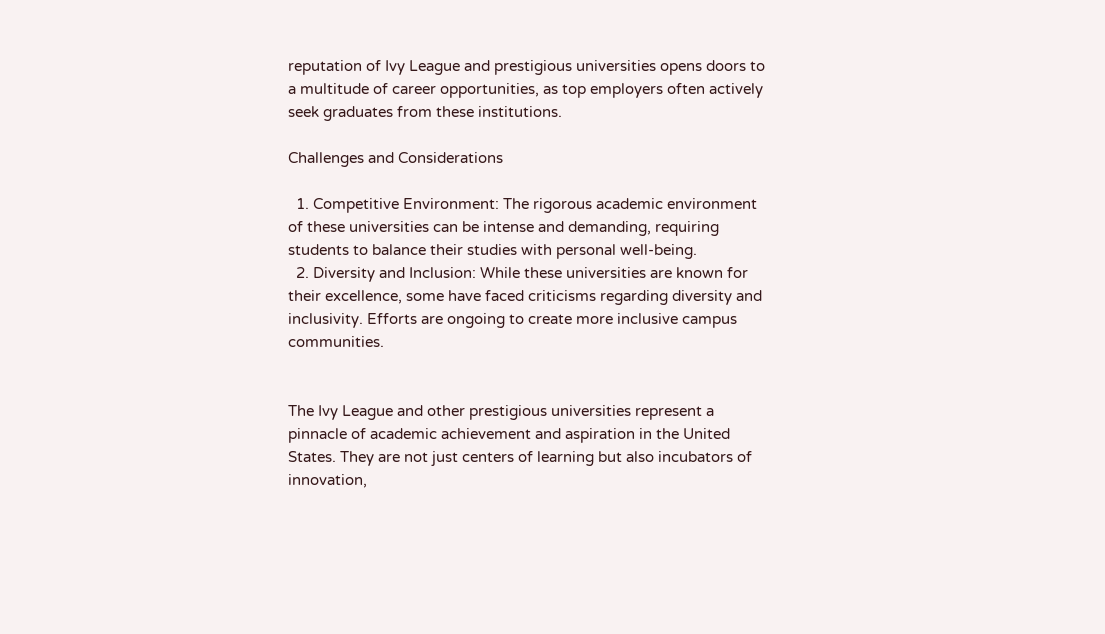reputation of Ivy League and prestigious universities opens doors to a multitude of career opportunities, as top employers often actively seek graduates from these institutions.

Challenges and Considerations

  1. Competitive Environment: The rigorous academic environment of these universities can be intense and demanding, requiring students to balance their studies with personal well-being.
  2. Diversity and Inclusion: While these universities are known for their excellence, some have faced criticisms regarding diversity and inclusivity. Efforts are ongoing to create more inclusive campus communities.


The Ivy League and other prestigious universities represent a pinnacle of academic achievement and aspiration in the United States. They are not just centers of learning but also incubators of innovation,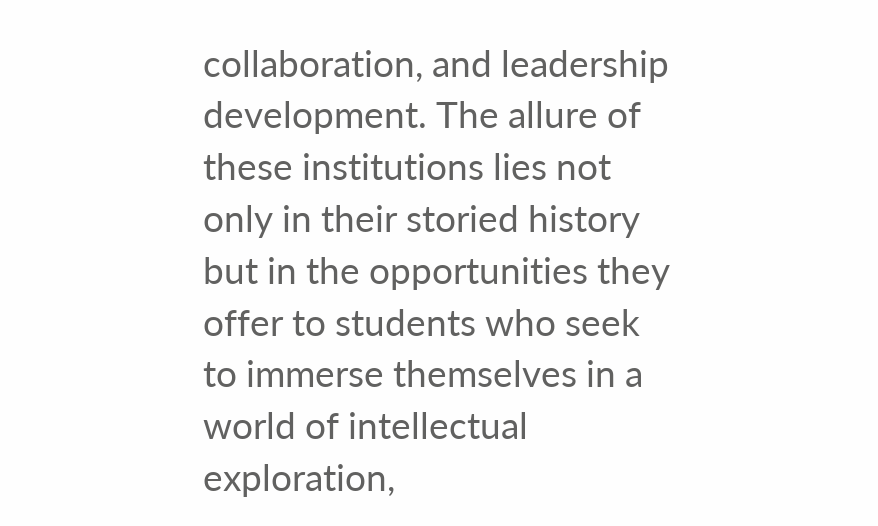collaboration, and leadership development. The allure of these institutions lies not only in their storied history but in the opportunities they offer to students who seek to immerse themselves in a world of intellectual exploration,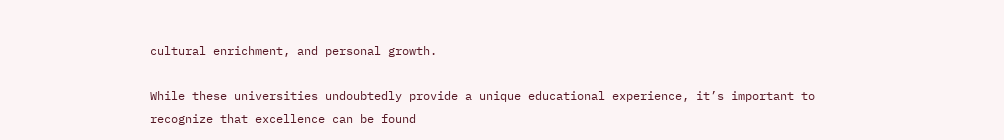cultural enrichment, and personal growth.

While these universities undoubtedly provide a unique educational experience, it’s important to recognize that excellence can be found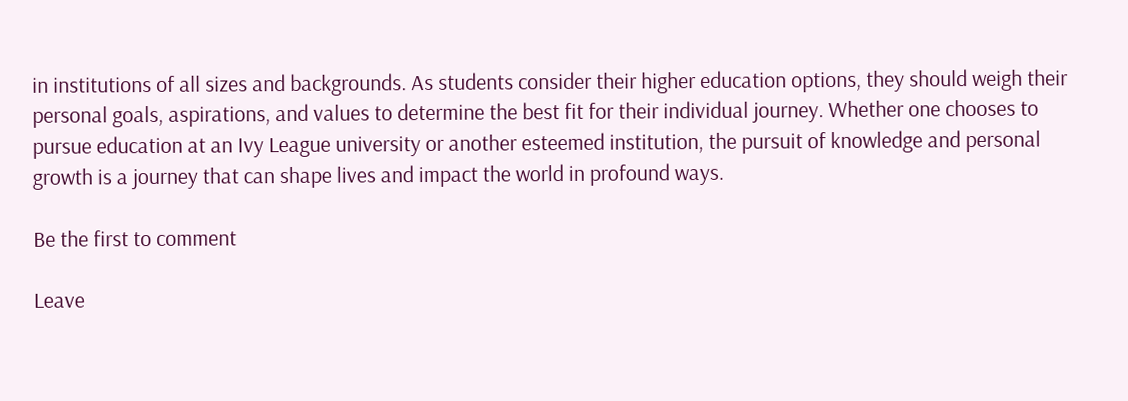in institutions of all sizes and backgrounds. As students consider their higher education options, they should weigh their personal goals, aspirations, and values to determine the best fit for their individual journey. Whether one chooses to pursue education at an Ivy League university or another esteemed institution, the pursuit of knowledge and personal growth is a journey that can shape lives and impact the world in profound ways.

Be the first to comment

Leave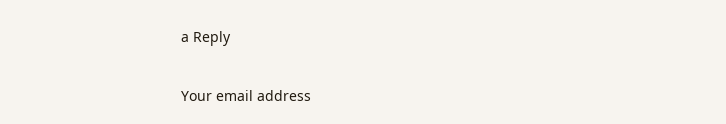a Reply

Your email address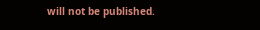will not be published.